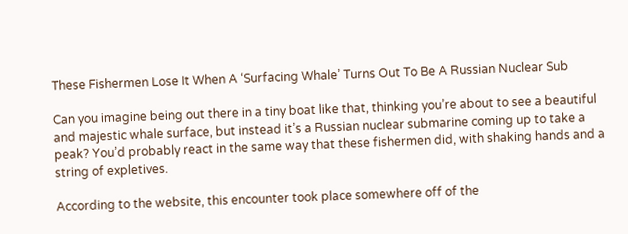These Fishermen Lose It When A ‘Surfacing Whale’ Turns Out To Be A Russian Nuclear Sub

Can you imagine being out there in a tiny boat like that, thinking you’re about to see a beautiful and majestic whale surface, but instead it’s a Russian nuclear submarine coming up to take a peak? You’d probably react in the same way that these fishermen did, with shaking hands and a string of expletives.

According to the website, this encounter took place somewhere off of the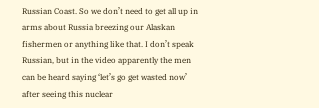Russian Coast. So we don’t need to get all up in arms about Russia breezing our Alaskan fishermen or anything like that. I don’t speak Russian, but in the video apparently the men can be heard saying ‘let’s go get wasted now’ after seeing this nuclear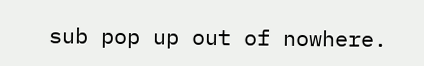sub pop up out of nowhere.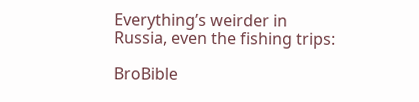Everything’s weirder in Russia, even the fishing trips:

BroBible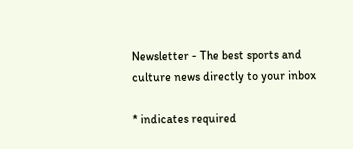Newsletter - The best sports and culture news directly to your inbox

* indicates required